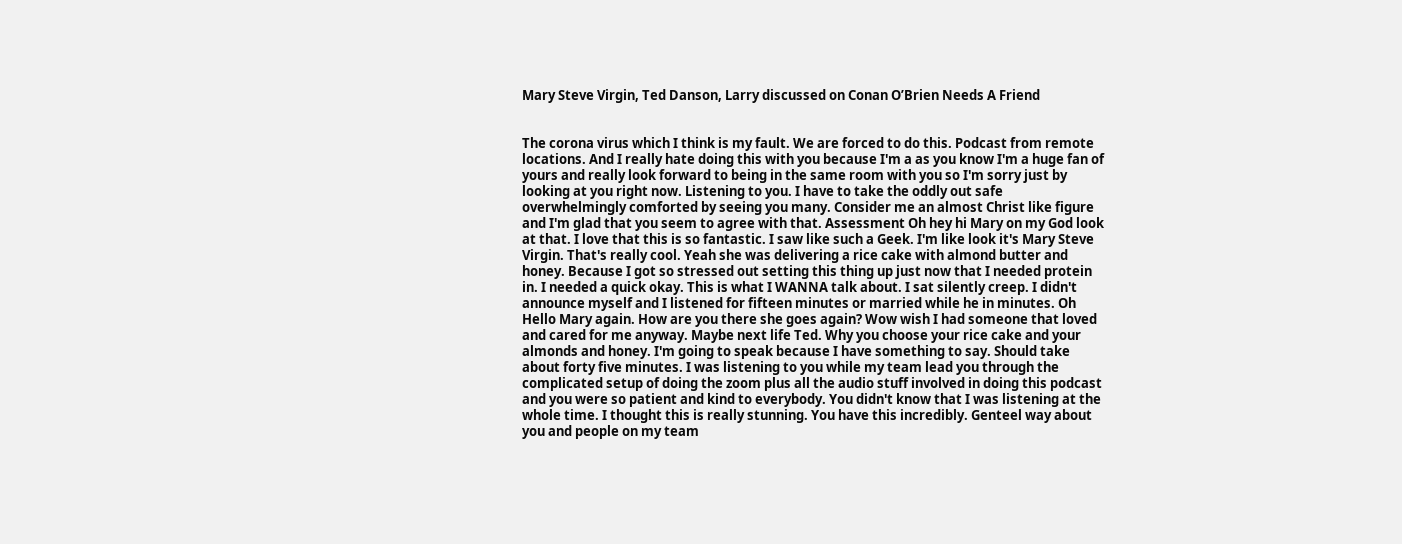Mary Steve Virgin, Ted Danson, Larry discussed on Conan O’Brien Needs A Friend


The corona virus which I think is my fault. We are forced to do this. Podcast from remote locations. And I really hate doing this with you because I'm a as you know I'm a huge fan of yours and really look forward to being in the same room with you so I'm sorry just by looking at you right now. Listening to you. I have to take the oddly out safe overwhelmingly comforted by seeing you many. Consider me an almost Christ like figure and I'm glad that you seem to agree with that. Assessment Oh hey hi Mary on my God look at that. I love that this is so fantastic. I saw like such a Geek. I'm like look it's Mary Steve Virgin. That's really cool. Yeah she was delivering a rice cake with almond butter and honey. Because I got so stressed out setting this thing up just now that I needed protein in. I needed a quick okay. This is what I WANNA talk about. I sat silently creep. I didn't announce myself and I listened for fifteen minutes or married while he in minutes. Oh Hello Mary again. How are you there she goes again? Wow wish I had someone that loved and cared for me anyway. Maybe next life Ted. Why you choose your rice cake and your almonds and honey. I'm going to speak because I have something to say. Should take about forty five minutes. I was listening to you while my team lead you through the complicated setup of doing the zoom plus all the audio stuff involved in doing this podcast and you were so patient and kind to everybody. You didn't know that I was listening at the whole time. I thought this is really stunning. You have this incredibly. Genteel way about you and people on my team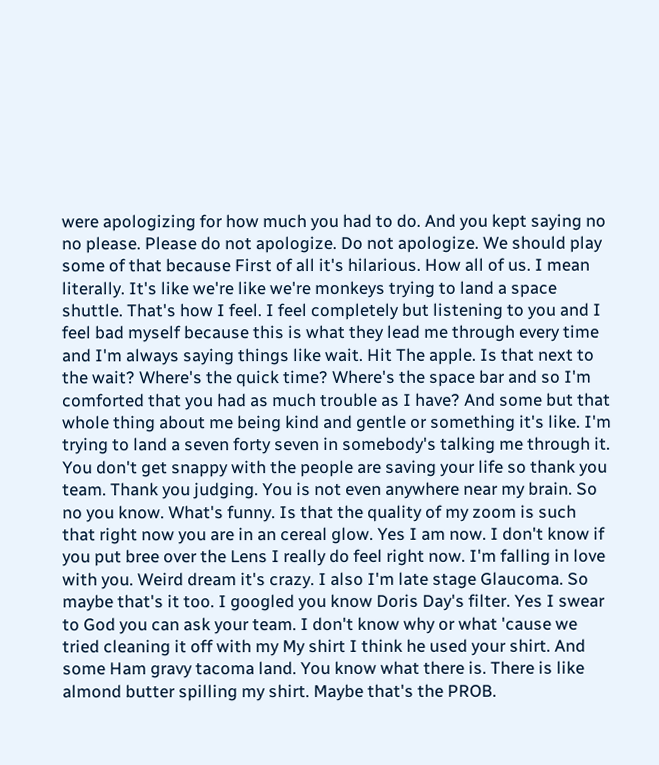were apologizing for how much you had to do. And you kept saying no no please. Please do not apologize. Do not apologize. We should play some of that because First of all it's hilarious. How all of us. I mean literally. It's like we're like we're monkeys trying to land a space shuttle. That's how I feel. I feel completely but listening to you and I feel bad myself because this is what they lead me through every time and I'm always saying things like wait. Hit The apple. Is that next to the wait? Where's the quick time? Where's the space bar and so I'm comforted that you had as much trouble as I have? And some but that whole thing about me being kind and gentle or something it's like. I'm trying to land a seven forty seven in somebody's talking me through it. You don't get snappy with the people are saving your life so thank you team. Thank you judging. You is not even anywhere near my brain. So no you know. What's funny. Is that the quality of my zoom is such that right now you are in an cereal glow. Yes I am now. I don't know if you put bree over the Lens I really do feel right now. I'm falling in love with you. Weird dream it's crazy. I also I'm late stage Glaucoma. So maybe that's it too. I googled you know Doris Day's filter. Yes I swear to God you can ask your team. I don't know why or what 'cause we tried cleaning it off with my My shirt I think he used your shirt. And some Ham gravy tacoma land. You know what there is. There is like almond butter spilling my shirt. Maybe that's the PROB.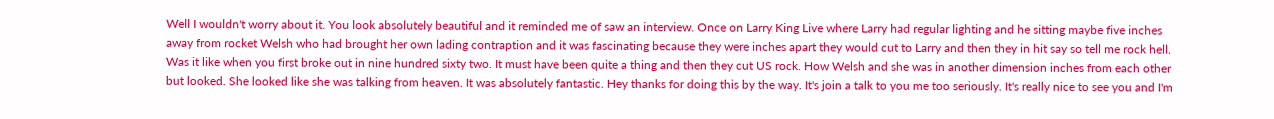Well I wouldn't worry about it. You look absolutely beautiful and it reminded me of saw an interview. Once on Larry King Live where Larry had regular lighting and he sitting maybe five inches away from rocket Welsh who had brought her own lading contraption and it was fascinating because they were inches apart they would cut to Larry and then they in hit say so tell me rock hell. Was it like when you first broke out in nine hundred sixty two. It must have been quite a thing and then they cut US rock. How Welsh and she was in another dimension inches from each other but looked. She looked like she was talking from heaven. It was absolutely fantastic. Hey thanks for doing this by the way. It's join a talk to you me too seriously. It's really nice to see you and I'm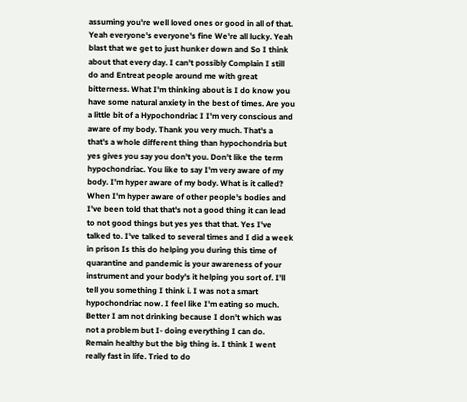assuming you're well loved ones or good in all of that. Yeah everyone's everyone's fine We're all lucky. Yeah blast that we get to just hunker down and So I think about that every day. I can't possibly Complain I still do and Entreat people around me with great bitterness. What I'm thinking about is I do know you have some natural anxiety in the best of times. Are you a little bit of a Hypochondriac I I'm very conscious and aware of my body. Thank you very much. That's a that's a whole different thing than hypochondria but yes gives you say you don't you. Don't like the term hypochondriac. You like to say I'm very aware of my body. I'm hyper aware of my body. What is it called? When I'm hyper aware of other people's bodies and I've been told that that's not a good thing it can lead to not good things but yes yes that that. Yes I've talked to. I've talked to several times and I did a week in prison Is this do helping you during this time of quarantine and pandemic is your awareness of your instrument and your body's it helping you sort of. I'll tell you something I think i. I was not a smart hypochondriac now. I feel like I'm eating so much. Better I am not drinking because I don't which was not a problem but I- doing everything I can do. Remain healthy but the big thing is. I think I went really fast in life. Tried to do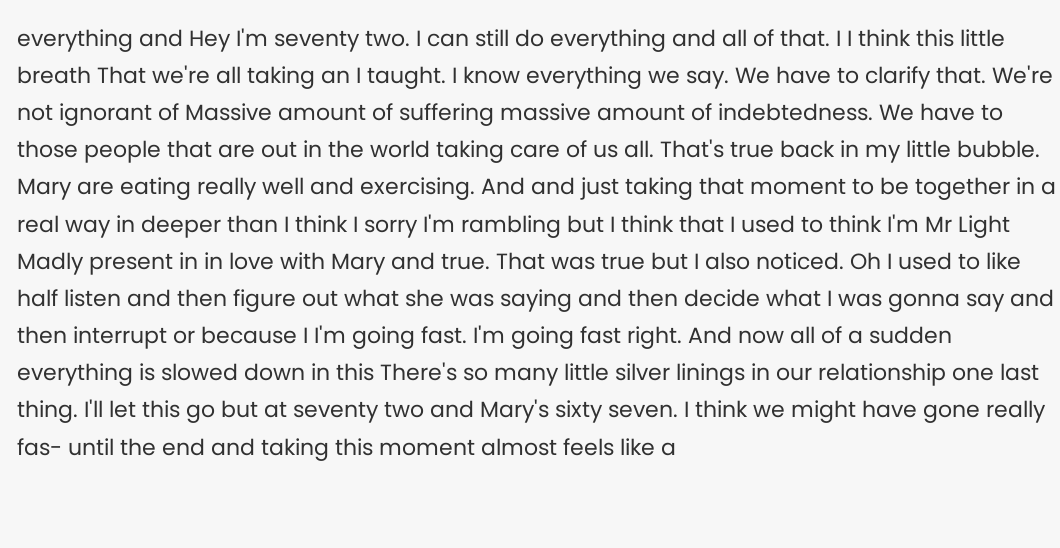everything and Hey I'm seventy two. I can still do everything and all of that. I I think this little breath That we're all taking an I taught. I know everything we say. We have to clarify that. We're not ignorant of Massive amount of suffering massive amount of indebtedness. We have to those people that are out in the world taking care of us all. That's true back in my little bubble. Mary are eating really well and exercising. And and just taking that moment to be together in a real way in deeper than I think I sorry I'm rambling but I think that I used to think I'm Mr Light Madly present in in love with Mary and true. That was true but I also noticed. Oh I used to like half listen and then figure out what she was saying and then decide what I was gonna say and then interrupt or because I I'm going fast. I'm going fast right. And now all of a sudden everything is slowed down in this There's so many little silver linings in our relationship one last thing. I'll let this go but at seventy two and Mary's sixty seven. I think we might have gone really fas- until the end and taking this moment almost feels like a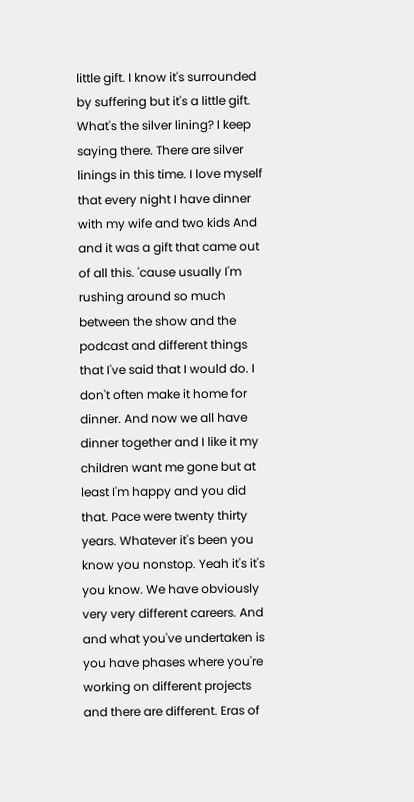little gift. I know it's surrounded by suffering but it's a little gift. What's the silver lining? I keep saying there. There are silver linings in this time. I love myself that every night I have dinner with my wife and two kids And and it was a gift that came out of all this. 'cause usually I'm rushing around so much between the show and the podcast and different things that I've said that I would do. I don't often make it home for dinner. And now we all have dinner together and I like it my children want me gone but at least I'm happy and you did that. Pace were twenty thirty years. Whatever it's been you know you nonstop. Yeah it's it's you know. We have obviously very very different careers. And and what you've undertaken is you have phases where you're working on different projects and there are different. Eras of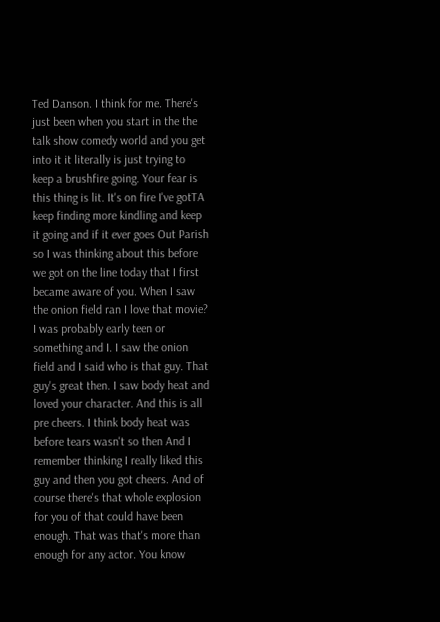Ted Danson. I think for me. There's just been when you start in the the talk show comedy world and you get into it it literally is just trying to keep a brushfire going. Your fear is this thing is lit. It's on fire I've gotTA keep finding more kindling and keep it going and if it ever goes Out Parish so I was thinking about this before we got on the line today that I first became aware of you. When I saw the onion field ran I love that movie? I was probably early teen or something and I. I saw the onion field and I said who is that guy. That guy's great then. I saw body heat and loved your character. And this is all pre cheers. I think body heat was before tears wasn't so then And I remember thinking I really liked this guy and then you got cheers. And of course there's that whole explosion for you of that could have been enough. That was that's more than enough for any actor. You know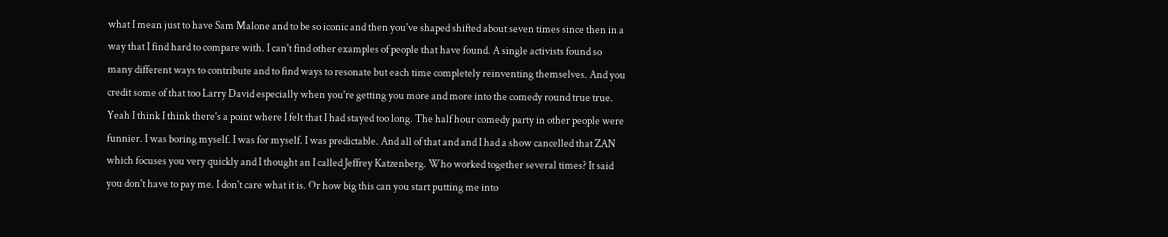what I mean just to have Sam Malone and to be so iconic and then you've shaped shifted about seven times since then in a way that I find hard to compare with. I can't find other examples of people that have found. A single activists found so many different ways to contribute and to find ways to resonate but each time completely reinventing themselves. And you credit some of that too Larry David especially when you're getting you more and more into the comedy round true true. Yeah I think I think there's a point where I felt that I had stayed too long. The half hour comedy party in other people were funnier. I was boring myself. I was for myself. I was predictable. And all of that and and I had a show cancelled that ZAN which focuses you very quickly and I thought an I called Jeffrey Katzenberg. Who worked together several times? It said you don't have to pay me. I don't care what it is. Or how big this can you start putting me into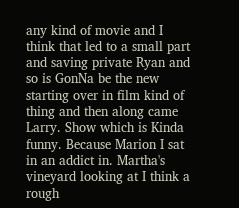any kind of movie and I think that led to a small part and saving private Ryan and so is GonNa be the new starting over in film kind of thing and then along came Larry. Show which is Kinda funny. Because Marion I sat in an addict in. Martha's vineyard looking at I think a rough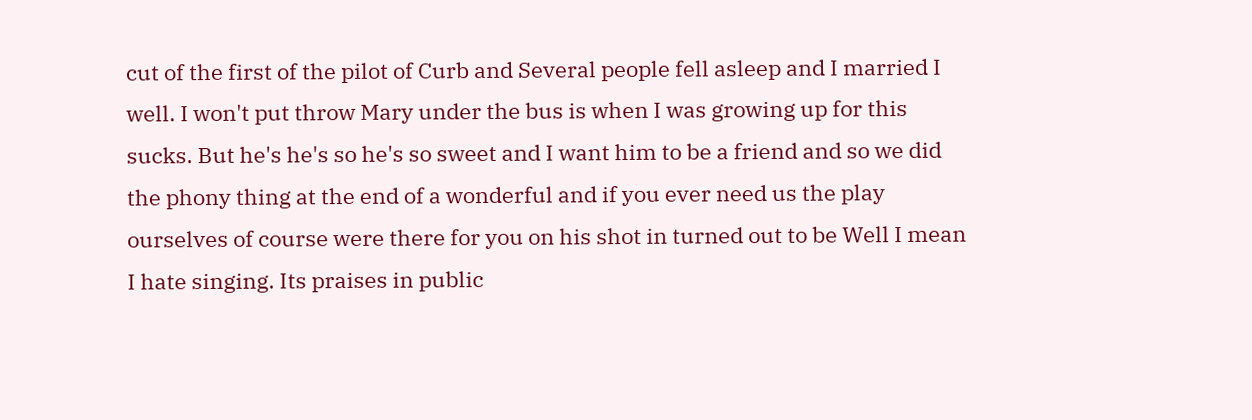cut of the first of the pilot of Curb and Several people fell asleep and I married I well. I won't put throw Mary under the bus is when I was growing up for this sucks. But he's he's so he's so sweet and I want him to be a friend and so we did the phony thing at the end of a wonderful and if you ever need us the play ourselves of course were there for you on his shot in turned out to be Well I mean I hate singing. Its praises in public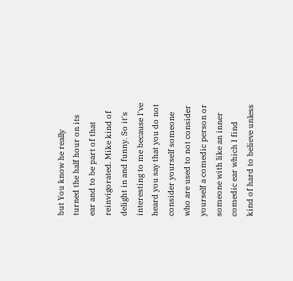but You know he really turned the half hour on its ear and to be part of that reinvigorated. Mike kind of delight in and funny. So it's interesting to me because I've heard you say that you do not consider yourself someone who are used to not consider yourself a comedic person or someone with like an inner comedic ear which I find kind of hard to believe unless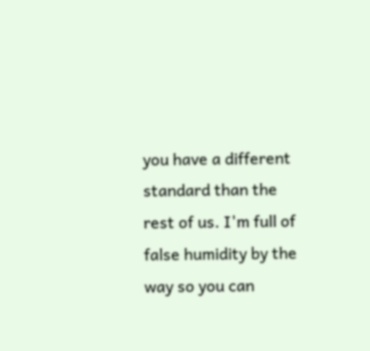you have a different standard than the rest of us. I'm full of false humidity by the way so you can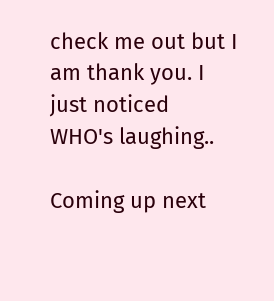check me out but I am thank you. I just noticed WHO's laughing..

Coming up next